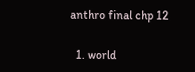anthro final chp 12

  1. world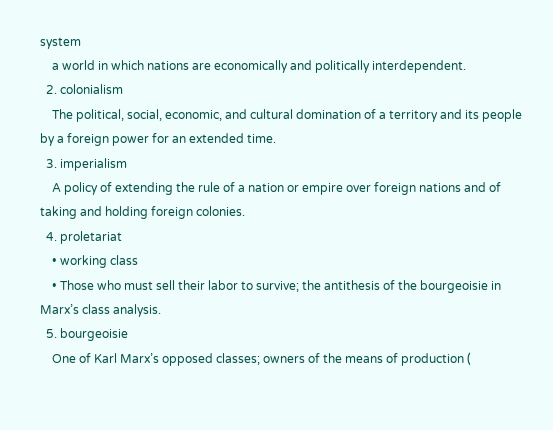system
    a world in which nations are economically and politically interdependent.
  2. colonialism
    The political, social, economic, and cultural domination of a territory and its people by a foreign power for an extended time.
  3. imperialism
    A policy of extending the rule of a nation or empire over foreign nations and of taking and holding foreign colonies.
  4. proletariat
    • working class
    • Those who must sell their labor to survive; the antithesis of the bourgeoisie in Marx’s class analysis.
  5. bourgeoisie
    One of Karl Marx’s opposed classes; owners of the means of production (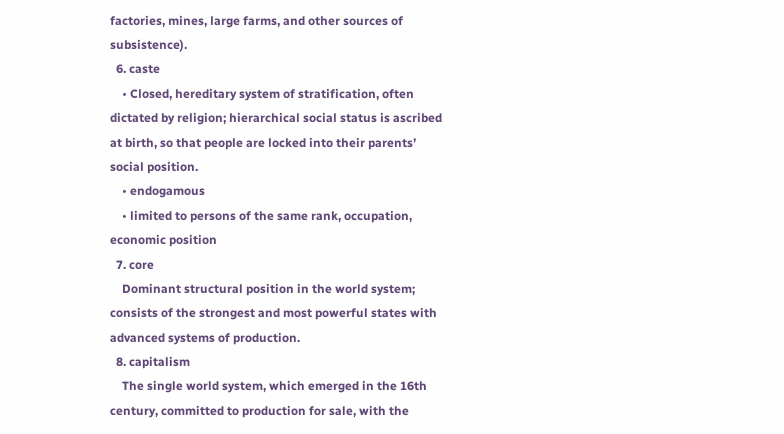factories, mines, large farms, and other sources of subsistence).
  6. caste
    • Closed, hereditary system of stratification, often dictated by religion; hierarchical social status is ascribed at birth, so that people are locked into their parents’ social position.
    • endogamous
    • limited to persons of the same rank, occupation, economic position
  7. core
    Dominant structural position in the world system; consists of the strongest and most powerful states with advanced systems of production.
  8. capitalism
    The single world system, which emerged in the 16th century, committed to production for sale, with the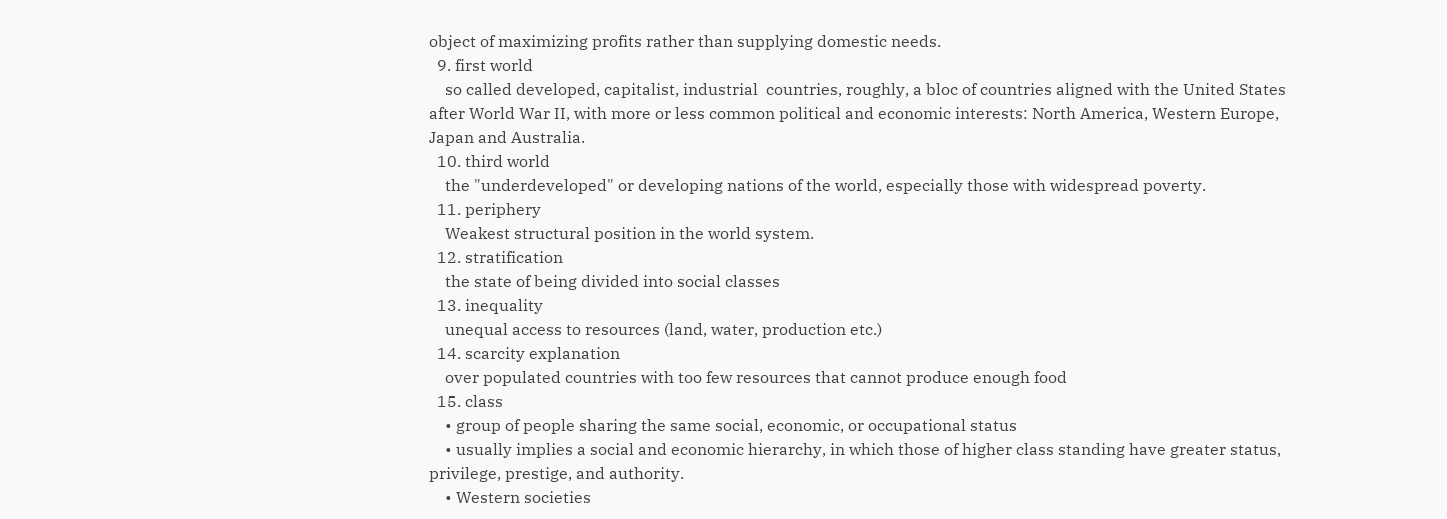object of maximizing profits rather than supplying domestic needs.
  9. first world
    so called developed, capitalist, industrial  countries, roughly, a bloc of countries aligned with the United States after World War II, with more or less common political and economic interests: North America, Western Europe, Japan and Australia.
  10. third world
    the "underdeveloped" or developing nations of the world, especially those with widespread poverty.
  11. periphery
    Weakest structural position in the world system.
  12. stratification
    the state of being divided into social classes
  13. inequality
    unequal access to resources (land, water, production etc.)
  14. scarcity explanation
    over populated countries with too few resources that cannot produce enough food
  15. class
    • group of people sharing the same social, economic, or occupational status
    • usually implies a social and economic hierarchy, in which those of higher class standing have greater status, privilege, prestige, and authority.
    • Western societies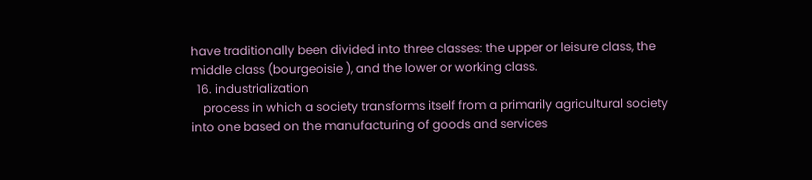have traditionally been divided into three classes: the upper or leisure class, the middle class (bourgeoisie ), and the lower or working class.
  16. industrialization
    process in which a society transforms itself from a primarily agricultural society into one based on the manufacturing of goods and services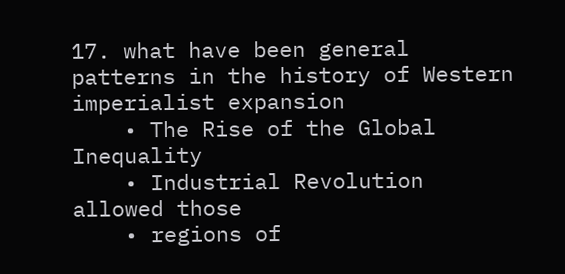17. what have been general patterns in the history of Western imperialist expansion
    • The Rise of the Global Inequality
    • Industrial Revolution allowed those
    • regions of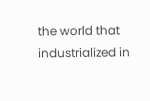the world that industrialized in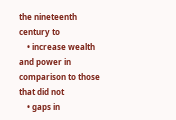the nineteenth century to
    • increase wealth and power in comparison to those that did not
    • gaps in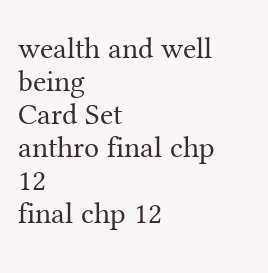wealth and well being
Card Set
anthro final chp 12
final chp 12